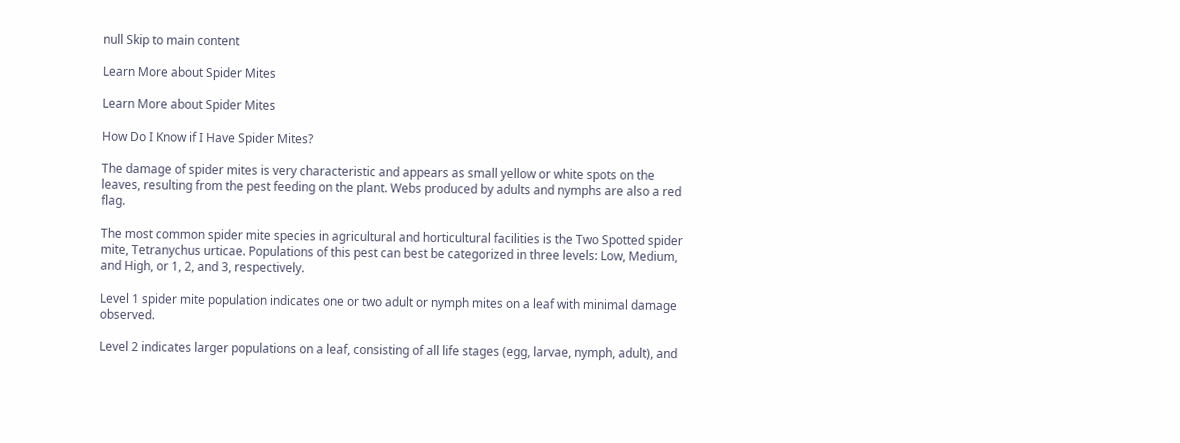null Skip to main content

Learn More about Spider Mites

Learn More about Spider Mites

How Do I Know if I Have Spider Mites?

The damage of spider mites is very characteristic and appears as small yellow or white spots on the leaves, resulting from the pest feeding on the plant. Webs produced by adults and nymphs are also a red flag.

The most common spider mite species in agricultural and horticultural facilities is the Two Spotted spider mite, Tetranychus urticae. Populations of this pest can best be categorized in three levels: Low, Medium, and High, or 1, 2, and 3, respectively.

Level 1 spider mite population indicates one or two adult or nymph mites on a leaf with minimal damage observed.

Level 2 indicates larger populations on a leaf, consisting of all life stages (egg, larvae, nymph, adult), and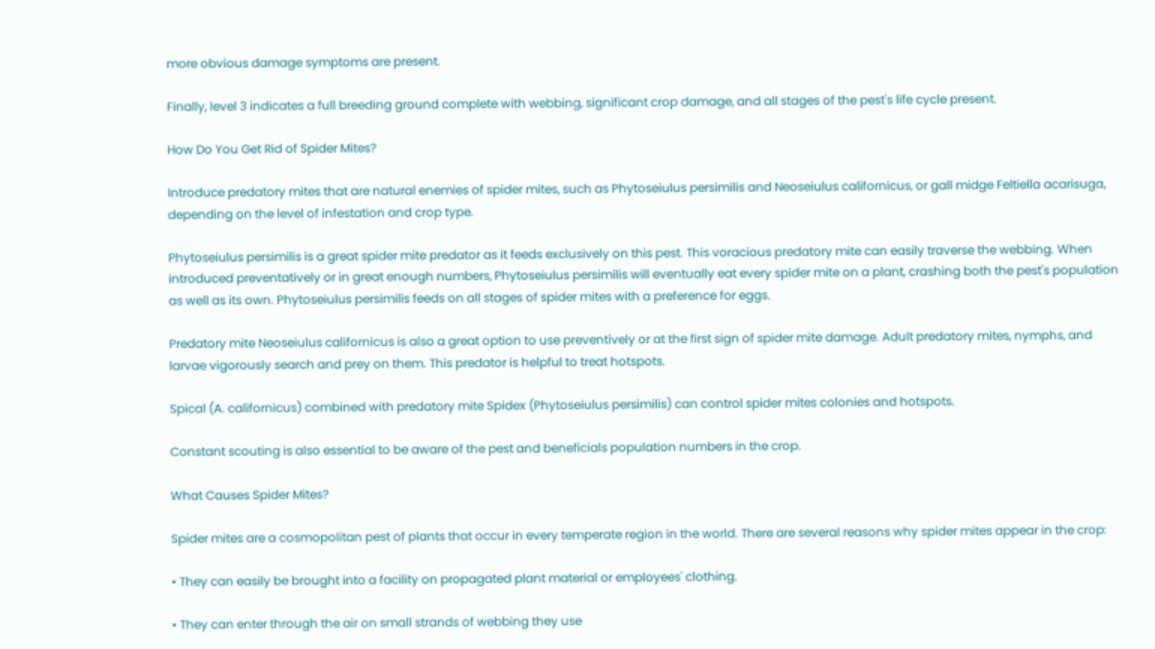more obvious damage symptoms are present.

Finally, level 3 indicates a full breeding ground complete with webbing, significant crop damage, and all stages of the pest's life cycle present.

How Do You Get Rid of Spider Mites?

Introduce predatory mites that are natural enemies of spider mites, such as Phytoseiulus persimilis and Neoseiulus californicus, or gall midge Feltiella acarisuga, depending on the level of infestation and crop type.

Phytoseiulus persimilis is a great spider mite predator as it feeds exclusively on this pest. This voracious predatory mite can easily traverse the webbing. When introduced preventatively or in great enough numbers, Phytoseiulus persimilis will eventually eat every spider mite on a plant, crashing both the pest's population as well as its own. Phytoseiulus persimilis feeds on all stages of spider mites with a preference for eggs.

Predatory mite Neoseiulus californicus is also a great option to use preventively or at the first sign of spider mite damage. Adult predatory mites, nymphs, and larvae vigorously search and prey on them. This predator is helpful to treat hotspots.

Spical (A. californicus) combined with predatory mite Spidex (Phytoseiulus persimilis) can control spider mites colonies and hotspots.

Constant scouting is also essential to be aware of the pest and beneficials population numbers in the crop.

What Causes Spider Mites?

Spider mites are a cosmopolitan pest of plants that occur in every temperate region in the world. There are several reasons why spider mites appear in the crop:

• They can easily be brought into a facility on propagated plant material or employees' clothing.

• They can enter through the air on small strands of webbing they use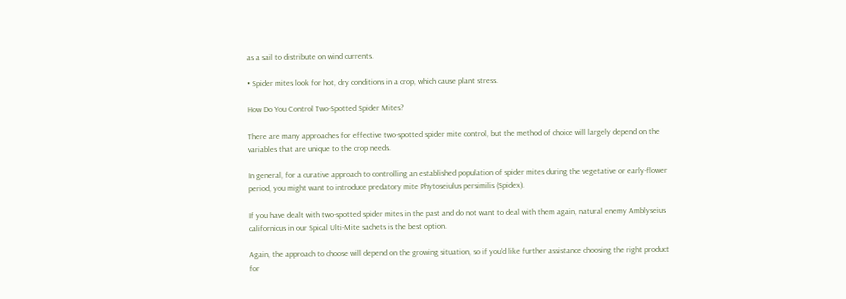as a sail to distribute on wind currents.

• Spider mites look for hot, dry conditions in a crop, which cause plant stress.

How Do You Control Two-Spotted Spider Mites?

There are many approaches for effective two-spotted spider mite control, but the method of choice will largely depend on the variables that are unique to the crop needs.

In general, for a curative approach to controlling an established population of spider mites during the vegetative or early-flower period, you might want to introduce predatory mite Phytoseiulus persimilis (Spidex).

If you have dealt with two-spotted spider mites in the past and do not want to deal with them again, natural enemy Amblyseius californicus in our Spical Ulti-Mite sachets is the best option.

Again, the approach to choose will depend on the growing situation, so if you'd like further assistance choosing the right product for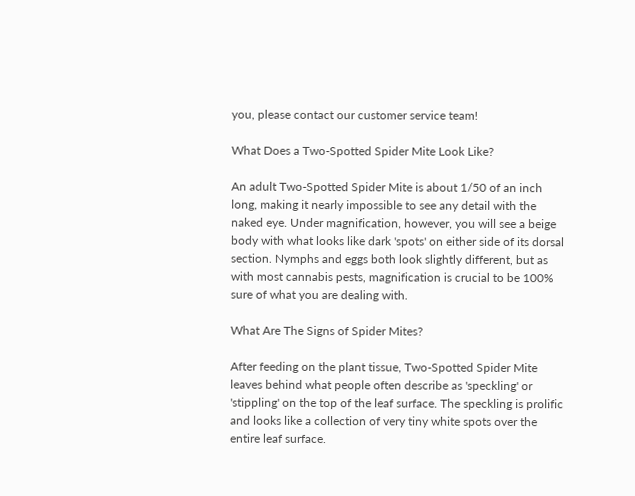you, please contact our customer service team!

What Does a Two-Spotted Spider Mite Look Like?

An adult Two-Spotted Spider Mite is about 1/50 of an inch long, making it nearly impossible to see any detail with the naked eye. Under magnification, however, you will see a beige body with what looks like dark 'spots' on either side of its dorsal section. Nymphs and eggs both look slightly different, but as with most cannabis pests, magnification is crucial to be 100% sure of what you are dealing with.

What Are The Signs of Spider Mites?

After feeding on the plant tissue, Two-Spotted Spider Mite leaves behind what people often describe as 'speckling' or 'stippling' on the top of the leaf surface. The speckling is prolific and looks like a collection of very tiny white spots over the entire leaf surface.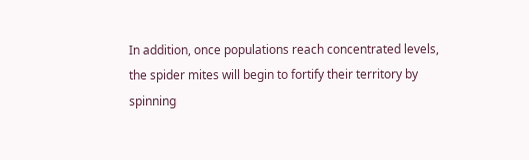In addition, once populations reach concentrated levels, the spider mites will begin to fortify their territory by spinning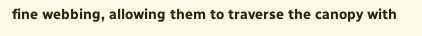fine webbing, allowing them to traverse the canopy with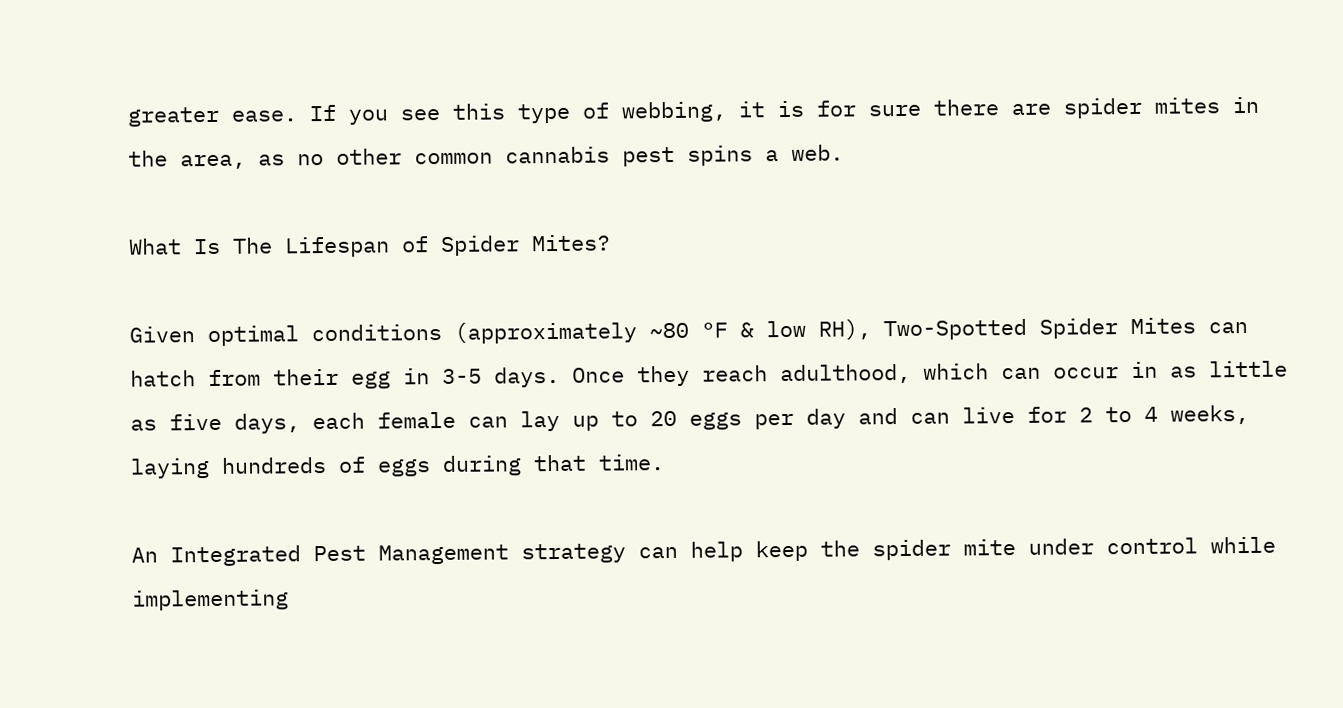greater ease. If you see this type of webbing, it is for sure there are spider mites in the area, as no other common cannabis pest spins a web.

What Is The Lifespan of Spider Mites?

Given optimal conditions (approximately ~80 °F & low RH), Two-Spotted Spider Mites can hatch from their egg in 3-5 days. Once they reach adulthood, which can occur in as little as five days, each female can lay up to 20 eggs per day and can live for 2 to 4 weeks, laying hundreds of eggs during that time.

An Integrated Pest Management strategy can help keep the spider mite under control while implementing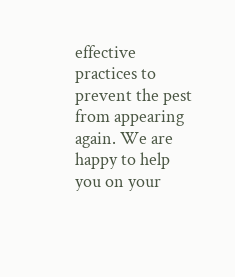effective practices to prevent the pest from appearing again. We are happy to help you on your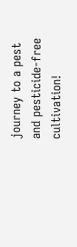journey to a pest and pesticide-free cultivation!